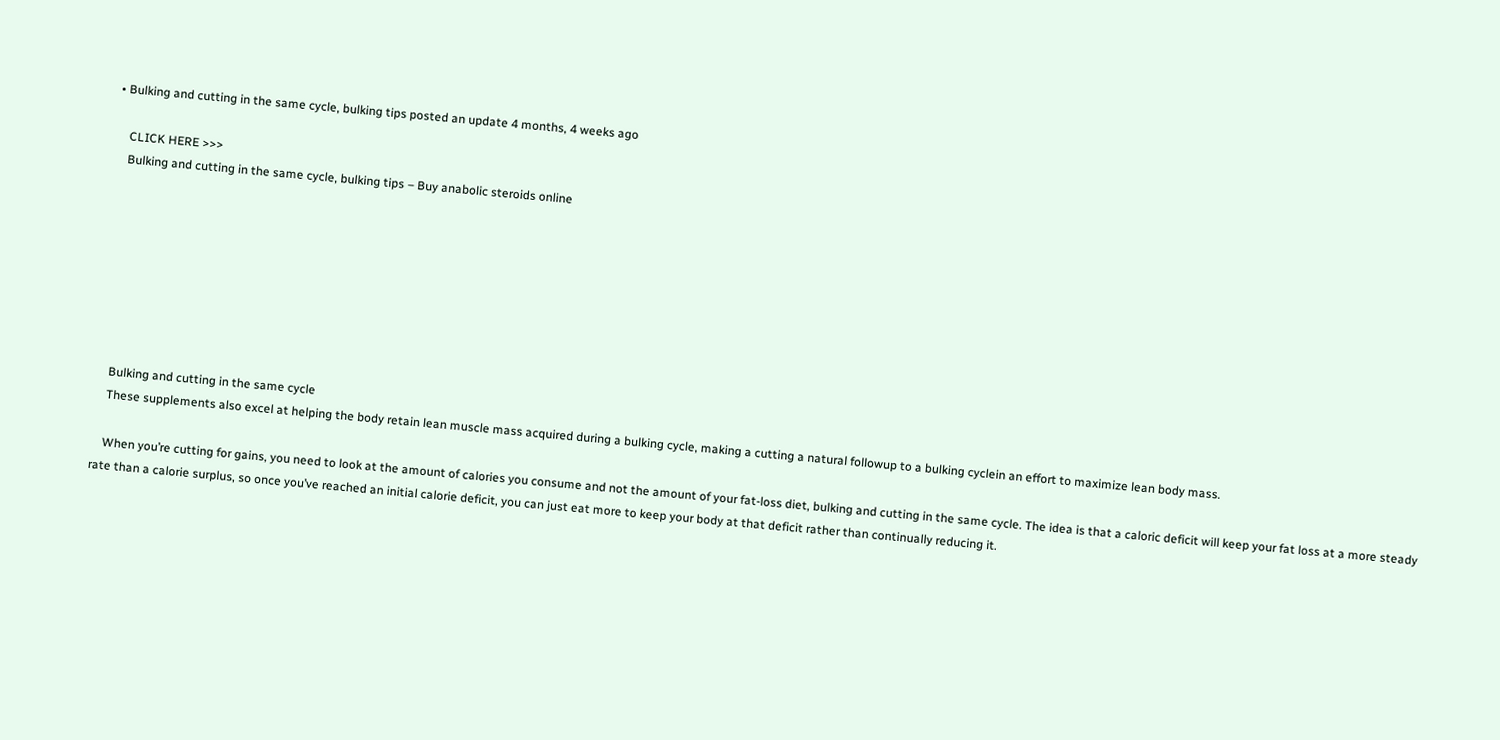• Bulking and cutting in the same cycle, bulking tips posted an update 4 months, 4 weeks ago

    CLICK HERE >>>
    Bulking and cutting in the same cycle, bulking tips – Buy anabolic steroids online








    Bulking and cutting in the same cycle
    These supplements also excel at helping the body retain lean muscle mass acquired during a bulking cycle, making a cutting a natural followup to a bulking cyclein an effort to maximize lean body mass.

    When you’re cutting for gains, you need to look at the amount of calories you consume and not the amount of your fat-loss diet, bulking and cutting in the same cycle. The idea is that a caloric deficit will keep your fat loss at a more steady rate than a calorie surplus, so once you’ve reached an initial calorie deficit, you can just eat more to keep your body at that deficit rather than continually reducing it.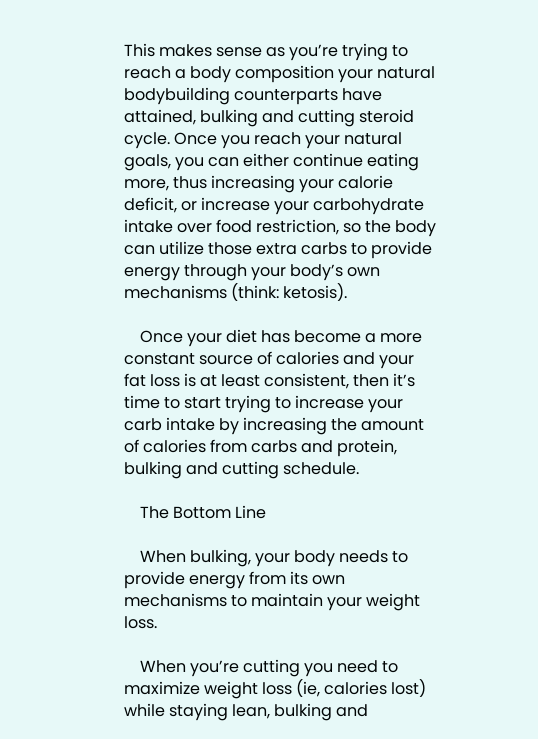This makes sense as you’re trying to reach a body composition your natural bodybuilding counterparts have attained, bulking and cutting steroid cycle. Once you reach your natural goals, you can either continue eating more, thus increasing your calorie deficit, or increase your carbohydrate intake over food restriction, so the body can utilize those extra carbs to provide energy through your body’s own mechanisms (think: ketosis).

    Once your diet has become a more constant source of calories and your fat loss is at least consistent, then it’s time to start trying to increase your carb intake by increasing the amount of calories from carbs and protein, bulking and cutting schedule.

    The Bottom Line

    When bulking, your body needs to provide energy from its own mechanisms to maintain your weight loss.

    When you’re cutting you need to maximize weight loss (ie, calories lost) while staying lean, bulking and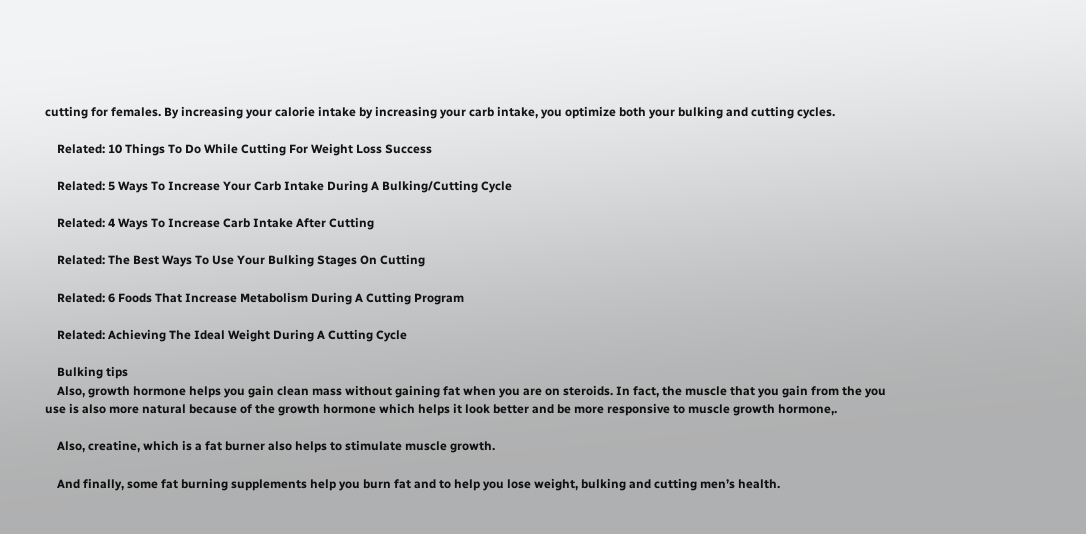cutting for females. By increasing your calorie intake by increasing your carb intake, you optimize both your bulking and cutting cycles.

    Related: 10 Things To Do While Cutting For Weight Loss Success

    Related: 5 Ways To Increase Your Carb Intake During A Bulking/Cutting Cycle

    Related: 4 Ways To Increase Carb Intake After Cutting

    Related: The Best Ways To Use Your Bulking Stages On Cutting

    Related: 6 Foods That Increase Metabolism During A Cutting Program

    Related: Achieving The Ideal Weight During A Cutting Cycle

    Bulking tips
    Also, growth hormone helps you gain clean mass without gaining fat when you are on steroids. In fact, the muscle that you gain from the you use is also more natural because of the growth hormone which helps it look better and be more responsive to muscle growth hormone,.

    Also, creatine, which is a fat burner also helps to stimulate muscle growth.

    And finally, some fat burning supplements help you burn fat and to help you lose weight, bulking and cutting men’s health.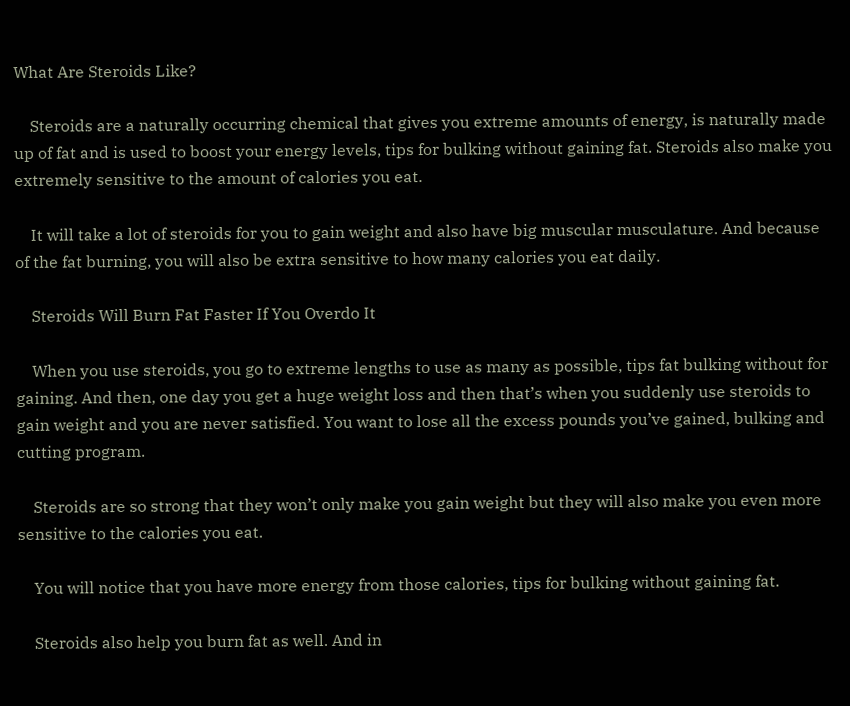What Are Steroids Like?

    Steroids are a naturally occurring chemical that gives you extreme amounts of energy, is naturally made up of fat and is used to boost your energy levels, tips for bulking without gaining fat. Steroids also make you extremely sensitive to the amount of calories you eat.

    It will take a lot of steroids for you to gain weight and also have big muscular musculature. And because of the fat burning, you will also be extra sensitive to how many calories you eat daily.

    Steroids Will Burn Fat Faster If You Overdo It

    When you use steroids, you go to extreme lengths to use as many as possible, tips fat bulking without for gaining. And then, one day you get a huge weight loss and then that’s when you suddenly use steroids to gain weight and you are never satisfied. You want to lose all the excess pounds you’ve gained, bulking and cutting program.

    Steroids are so strong that they won’t only make you gain weight but they will also make you even more sensitive to the calories you eat.

    You will notice that you have more energy from those calories, tips for bulking without gaining fat.

    Steroids also help you burn fat as well. And in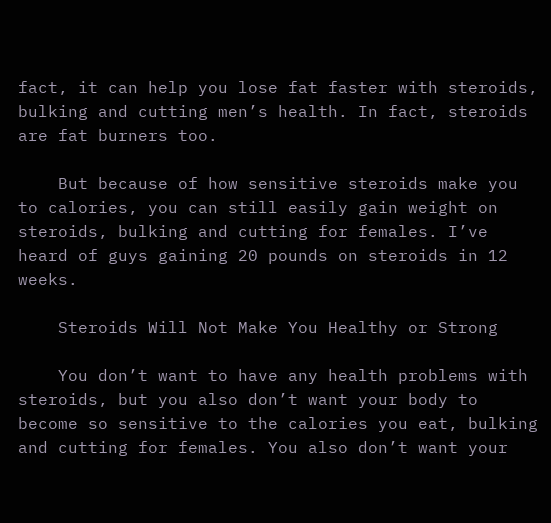fact, it can help you lose fat faster with steroids, bulking and cutting men’s health. In fact, steroids are fat burners too.

    But because of how sensitive steroids make you to calories, you can still easily gain weight on steroids, bulking and cutting for females. I’ve heard of guys gaining 20 pounds on steroids in 12 weeks.

    Steroids Will Not Make You Healthy or Strong

    You don’t want to have any health problems with steroids, but you also don’t want your body to become so sensitive to the calories you eat, bulking and cutting for females. You also don’t want your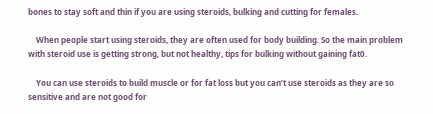bones to stay soft and thin if you are using steroids, bulking and cutting for females.

    When people start using steroids, they are often used for body building. So the main problem with steroid use is getting strong, but not healthy, tips for bulking without gaining fat0.

    You can use steroids to build muscle or for fat loss but you can’t use steroids as they are so sensitive and are not good for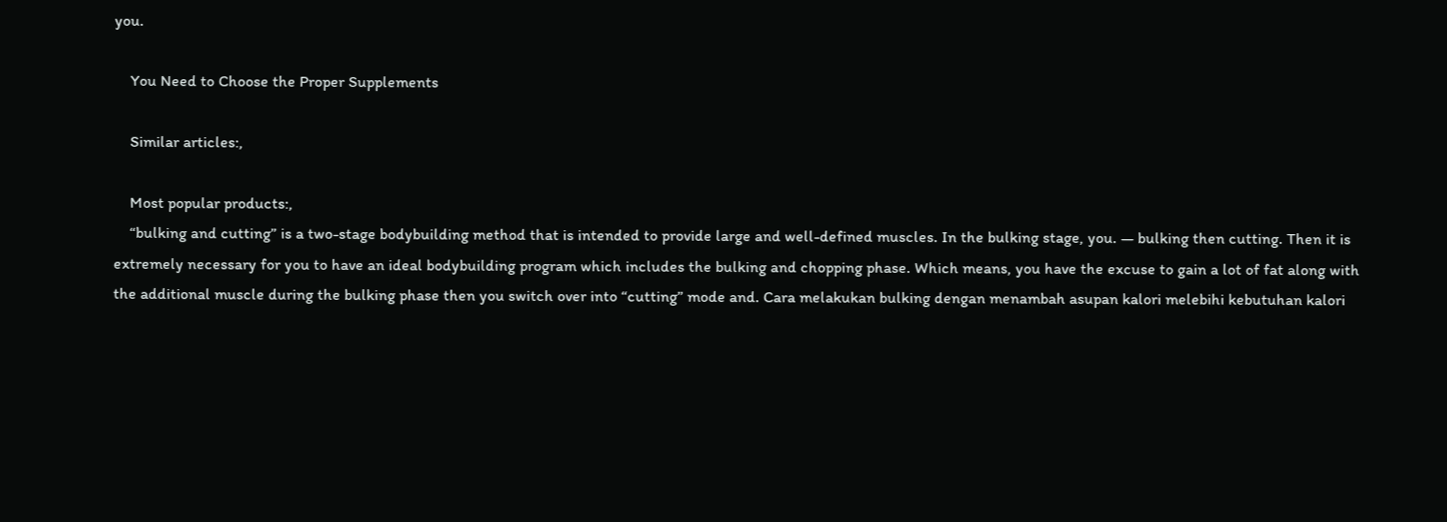you.

    You Need to Choose the Proper Supplements

    Similar articles:,

    Most popular products:,
    “bulking and cutting” is a two-stage bodybuilding method that is intended to provide large and well-defined muscles. In the bulking stage, you. — bulking then cutting. Then it is extremely necessary for you to have an ideal bodybuilding program which includes the bulking and chopping phase. Which means, you have the excuse to gain a lot of fat along with the additional muscle during the bulking phase then you switch over into “cutting” mode and. Cara melakukan bulking dengan menambah asupan kalori melebihi kebutuhan kalori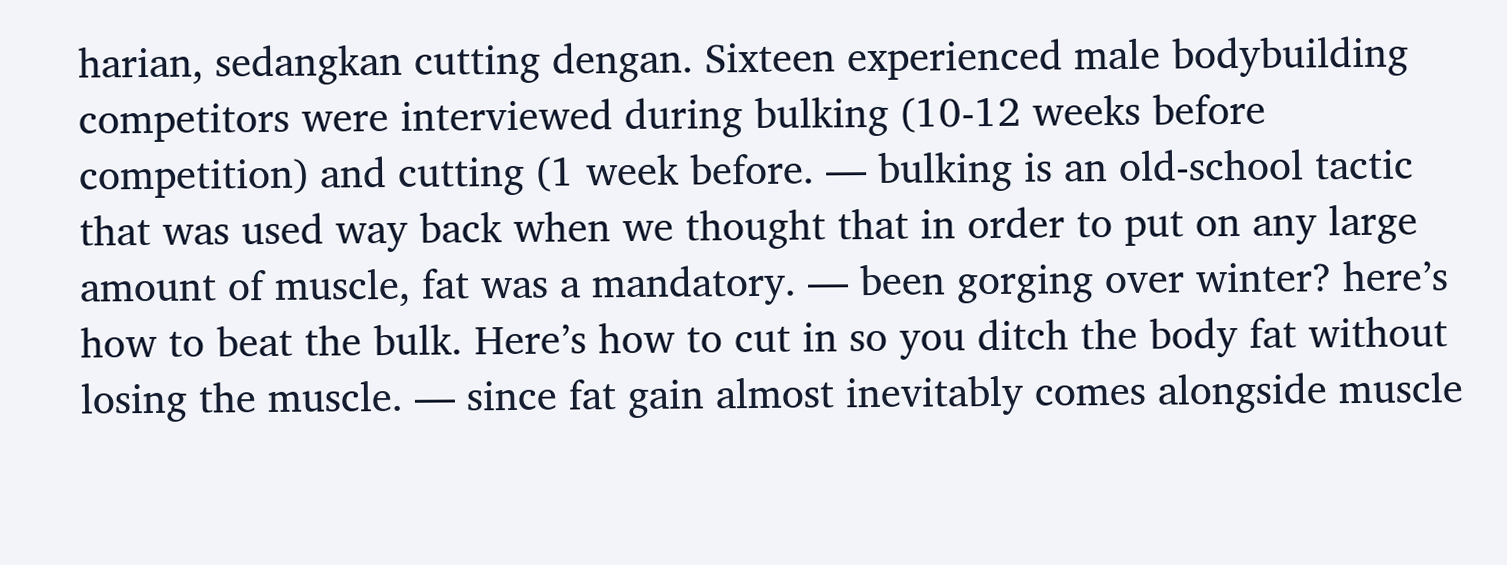harian, sedangkan cutting dengan. Sixteen experienced male bodybuilding competitors were interviewed during bulking (10-12 weeks before competition) and cutting (1 week before. — bulking is an old-school tactic that was used way back when we thought that in order to put on any large amount of muscle, fat was a mandatory. — been gorging over winter? here’s how to beat the bulk. Here’s how to cut in so you ditch the body fat without losing the muscle. — since fat gain almost inevitably comes alongside muscle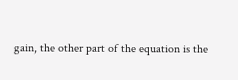gain, the other part of the equation is the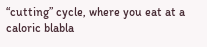“cutting” cycle, where you eat at a caloric blabla